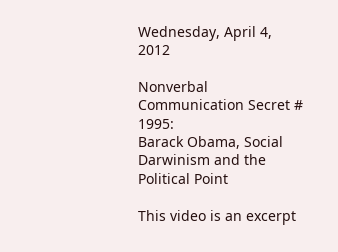Wednesday, April 4, 2012

Nonverbal Communication Secret # 1995:
Barack Obama, Social Darwinism and the Political Point

This video is an excerpt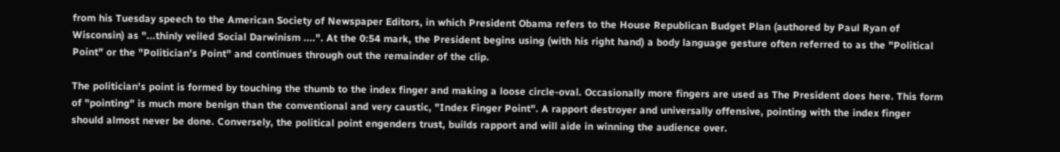from his Tuesday speech to the American Society of Newspaper Editors, in which President Obama refers to the House Republican Budget Plan (authored by Paul Ryan of Wisconsin) as "...thinly veiled Social Darwinism ....". At the 0:54 mark, the President begins using (with his right hand) a body language gesture often referred to as the "Political Point" or the "Politician's Point" and continues through out the remainder of the clip.

The politician's point is formed by touching the thumb to the index finger and making a loose circle-oval. Occasionally more fingers are used as The President does here. This form of "pointing" is much more benign than the conventional and very caustic, "Index Finger Point". A rapport destroyer and universally offensive, pointing with the index finger should almost never be done. Conversely, the political point engenders trust, builds rapport and will aide in winning the audience over.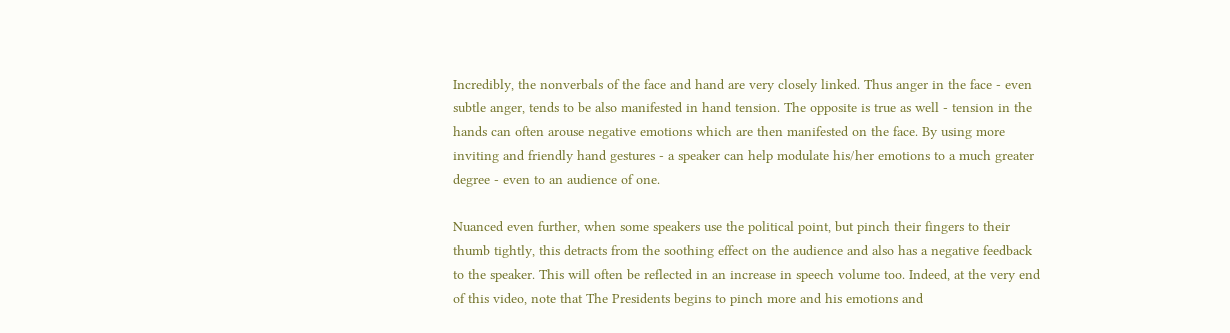Incredibly, the nonverbals of the face and hand are very closely linked. Thus anger in the face - even subtle anger, tends to be also manifested in hand tension. The opposite is true as well - tension in the hands can often arouse negative emotions which are then manifested on the face. By using more inviting and friendly hand gestures - a speaker can help modulate his/her emotions to a much greater degree - even to an audience of one.

Nuanced even further, when some speakers use the political point, but pinch their fingers to their thumb tightly, this detracts from the soothing effect on the audience and also has a negative feedback to the speaker. This will often be reflected in an increase in speech volume too. Indeed, at the very end of this video, note that The Presidents begins to pinch more and his emotions and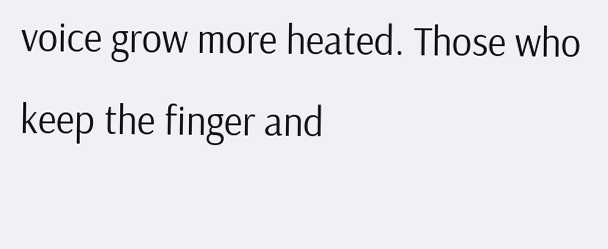voice grow more heated. Those who keep the finger and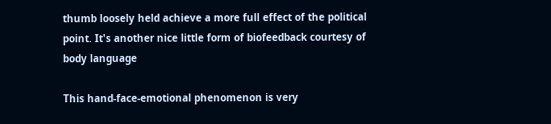thumb loosely held achieve a more full effect of the political point. It's another nice little form of biofeedback courtesy of body language

This hand-face-emotional phenomenon is very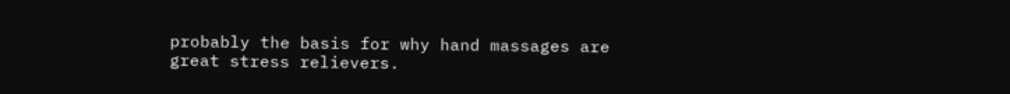probably the basis for why hand massages are great stress relievers.